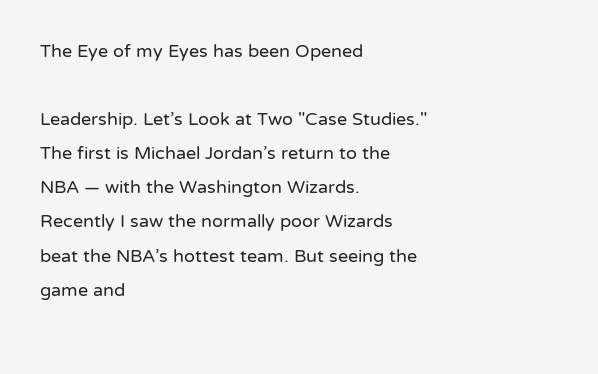The Eye of my Eyes has been Opened

Leadership. Let’s Look at Two "Case Studies." The first is Michael Jordan’s return to the NBA — with the Washington Wizards. Recently I saw the normally poor Wizards beat the NBA’s hottest team. But seeing the game and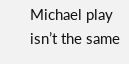Michael play isn’t the same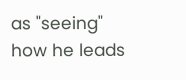as "seeing" how he leads